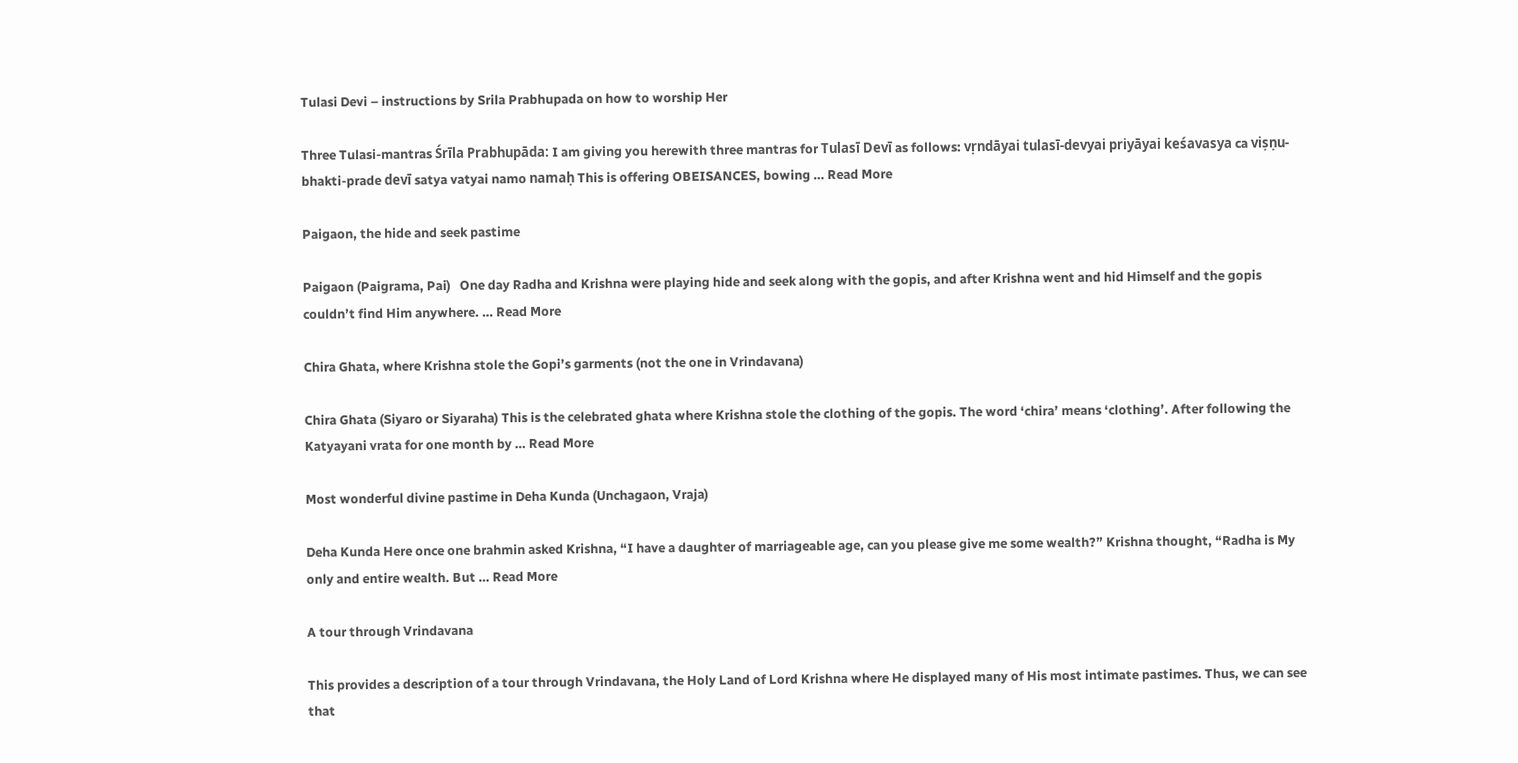Tulasi Devi – instructions by Srila Prabhupada on how to worship Her

Three Tulasi-mantras Śrīla Prabhupāda: I am giving you herewith three mantras for Tulasī Devī as follows: vṛndāyai tulasī-devyai priyāyai keśavasya ca viṣṇu-bhakti-prade devī satya vatyai namo namaḥ This is offering OBEISANCES, bowing … Read More

Paigaon, the hide and seek pastime

Paigaon (Paigrama, Pai)   One day Radha and Krishna were playing hide and seek along with the gopis, and after Krishna went and hid Himself and the gopis couldn’t find Him anywhere. … Read More

Chira Ghata, where Krishna stole the Gopi’s garments (not the one in Vrindavana)

Chira Ghata (Siyaro or Siyaraha) This is the celebrated ghata where Krishna stole the clothing of the gopis. The word ‘chira’ means ‘clothing’. After following the Katyayani vrata for one month by … Read More

Most wonderful divine pastime in Deha Kunda (Unchagaon, Vraja)

Deha Kunda Here once one brahmin asked Krishna, “I have a daughter of marriageable age, can you please give me some wealth?” Krishna thought, “Radha is My only and entire wealth. But … Read More

A tour through Vrindavana

This provides a description of a tour through Vrindavana, the Holy Land of Lord Krishna where He displayed many of His most intimate pastimes. Thus, we can see that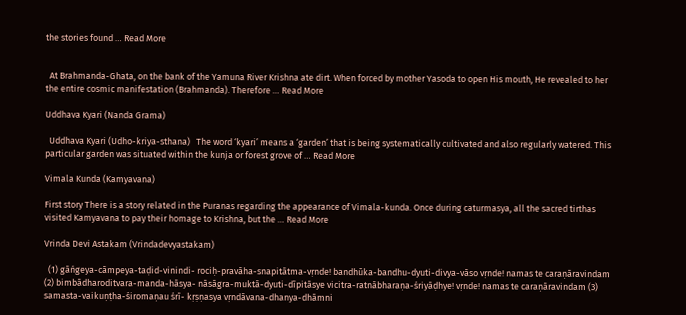the stories found … Read More


  At Brahmanda-Ghata, on the bank of the Yamuna River Krishna ate dirt. When forced by mother Yasoda to open His mouth, He revealed to her the entire cosmic manifestation (Brahmanda). Therefore … Read More

Uddhava Kyari (Nanda Grama)

  Uddhava Kyari (Udho-kriya-sthana)   The word ‘kyari’ means a ‘garden’ that is being systematically cultivated and also regularly watered. This particular garden was situated within the kunja or forest grove of … Read More

Vimala Kunda (Kamyavana)

First story There is a story related in the Puranas regarding the appearance of Vimala-kunda. Once during caturmasya, all the sacred tirthas visited Kamyavana to pay their homage to Krishna, but the … Read More

Vrinda Devi Astakam (Vrindadevyastakam)

  (1) gāńgeya-cāmpeya-taḍid-vinindi- rociḥ-pravāha-snapitātma-vṛnde! bandhūka-bandhu-dyuti-divya-vāso vṛnde! namas te caraṇāravindam (2) bimbādharoditvara-manda-hāsya- nāsāgra-muktā-dyuti-dīpitāsye vicitra-ratnābharaṇa-śriyāḍhye! vṛnde! namas te caraṇāravindam (3) samasta-vaikuṇṭha-śiromaṇau śrī- kṛṣṇasya vṛndāvana-dhanya-dhāmni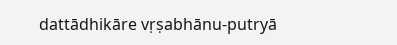dattādhikāre vṛṣabhānu-putryā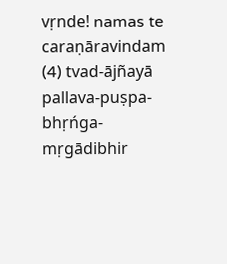vṛnde! namas te caraṇāravindam (4) tvad-ājñayā pallava-puṣpa-bhṛńga- mṛgādibhir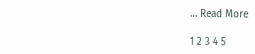… Read More

1 2 3 4 5